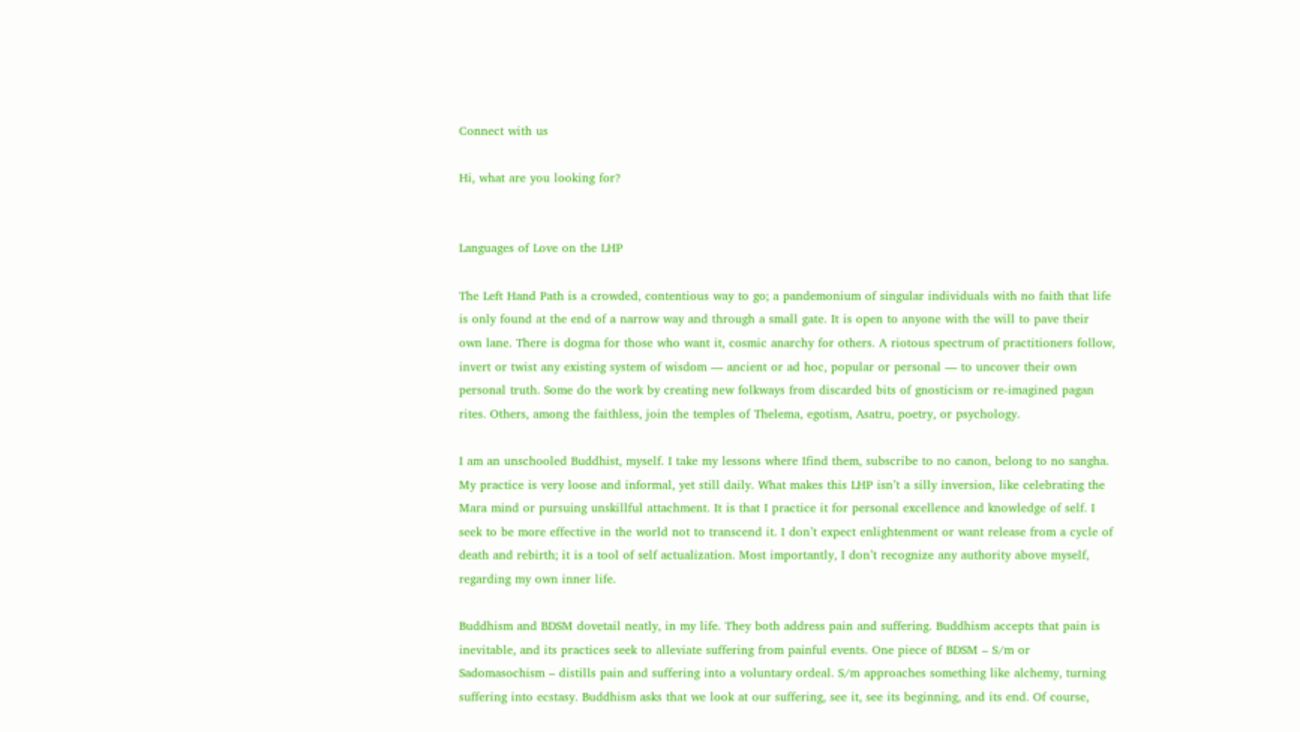Connect with us

Hi, what are you looking for?


Languages of Love on the LHP

The Left Hand Path is a crowded, contentious way to go; a pandemonium of singular individuals with no faith that life is only found at the end of a narrow way and through a small gate. It is open to anyone with the will to pave their own lane. There is dogma for those who want it, cosmic anarchy for others. A riotous spectrum of practitioners follow, invert or twist any existing system of wisdom — ancient or ad hoc, popular or personal — to uncover their own personal truth. Some do the work by creating new folkways from discarded bits of gnosticism or re-imagined pagan rites. Others, among the faithless, join the temples of Thelema, egotism, Asatru, poetry, or psychology.

I am an unschooled Buddhist, myself. I take my lessons where Ifind them, subscribe to no canon, belong to no sangha. My practice is very loose and informal, yet still daily. What makes this LHP isn’t a silly inversion, like celebrating the Mara mind or pursuing unskillful attachment. It is that I practice it for personal excellence and knowledge of self. I seek to be more effective in the world not to transcend it. I don’t expect enlightenment or want release from a cycle of death and rebirth; it is a tool of self actualization. Most importantly, I don’t recognize any authority above myself, regarding my own inner life.

Buddhism and BDSM dovetail neatly, in my life. They both address pain and suffering. Buddhism accepts that pain is inevitable, and its practices seek to alleviate suffering from painful events. One piece of BDSM – S/m or Sadomasochism – distills pain and suffering into a voluntary ordeal. S/m approaches something like alchemy, turning suffering into ecstasy. Buddhism asks that we look at our suffering, see it, see its beginning, and its end. Of course,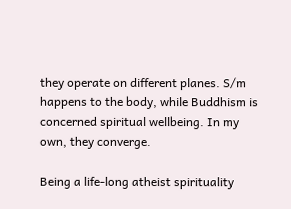they operate on different planes. S/m happens to the body, while Buddhism is concerned spiritual wellbeing. In my own, they converge.

Being a life-long atheist spirituality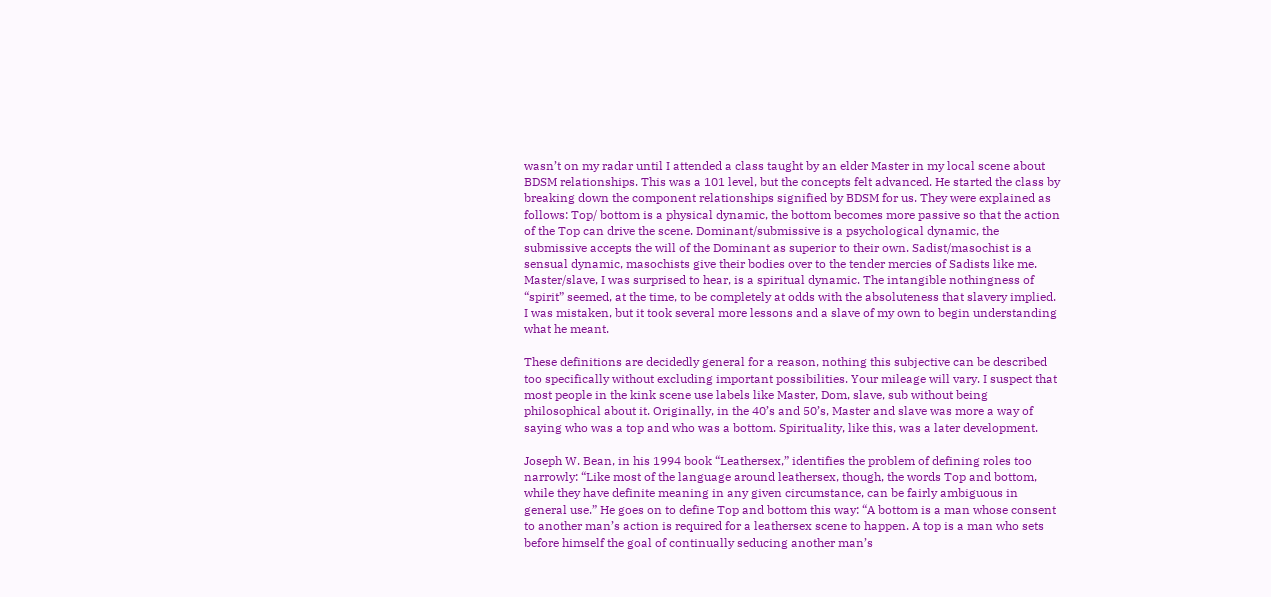wasn’t on my radar until I attended a class taught by an elder Master in my local scene about BDSM relationships. This was a 101 level, but the concepts felt advanced. He started the class by breaking down the component relationships signified by BDSM for us. They were explained as follows: Top/ bottom is a physical dynamic, the bottom becomes more passive so that the action of the Top can drive the scene. Dominant/submissive is a psychological dynamic, the submissive accepts the will of the Dominant as superior to their own. Sadist/masochist is a sensual dynamic, masochists give their bodies over to the tender mercies of Sadists like me. Master/slave, I was surprised to hear, is a spiritual dynamic. The intangible nothingness of “spirit” seemed, at the time, to be completely at odds with the absoluteness that slavery implied. I was mistaken, but it took several more lessons and a slave of my own to begin understanding what he meant.

These definitions are decidedly general for a reason, nothing this subjective can be described too specifically without excluding important possibilities. Your mileage will vary. I suspect that most people in the kink scene use labels like Master, Dom, slave, sub without being philosophical about it. Originally, in the 40’s and 50’s, Master and slave was more a way of saying who was a top and who was a bottom. Spirituality, like this, was a later development.

Joseph W. Bean, in his 1994 book “Leathersex,” identifies the problem of defining roles too narrowly: “Like most of the language around leathersex, though, the words Top and bottom, while they have definite meaning in any given circumstance, can be fairly ambiguous in general use.” He goes on to define Top and bottom this way: “A bottom is a man whose consent to another man’s action is required for a leathersex scene to happen. A top is a man who sets before himself the goal of continually seducing another man’s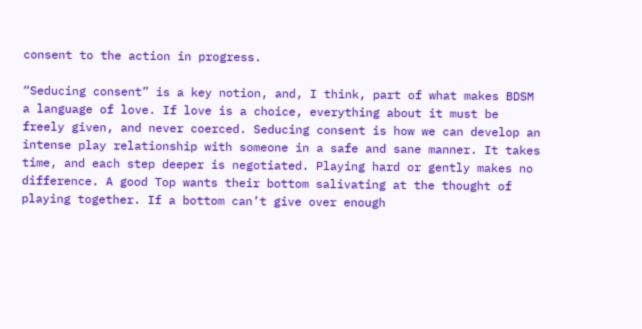consent to the action in progress.

“Seducing consent” is a key notion, and, I think, part of what makes BDSM a language of love. If love is a choice, everything about it must be freely given, and never coerced. Seducing consent is how we can develop an intense play relationship with someone in a safe and sane manner. It takes time, and each step deeper is negotiated. Playing hard or gently makes no difference. A good Top wants their bottom salivating at the thought of playing together. If a bottom can’t give over enough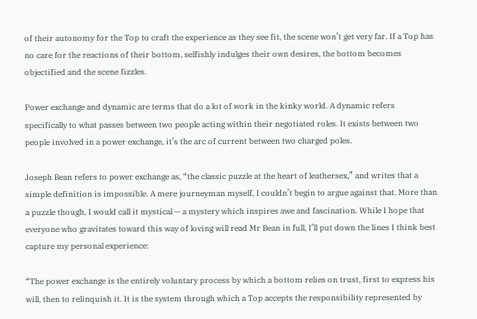of their autonomy for the Top to craft the experience as they see fit, the scene won’t get very far. If a Top has no care for the reactions of their bottom, selfishly indulges their own desires, the bottom becomes objectified and the scene fizzles.

Power exchange and dynamic are terms that do a lot of work in the kinky world. A dynamic refers specifically to what passes between two people acting within their negotiated roles. It exists between two people involved in a power exchange, it’s the arc of current between two charged poles.

Joseph Bean refers to power exchange as, “the classic puzzle at the heart of leathersex,” and writes that a simple definition is impossible. A mere journeyman myself, I couldn’t begin to argue against that. More than a puzzle though, I would call it mystical — a mystery which inspires awe and fascination. While I hope that everyone who gravitates toward this way of loving will read Mr Bean in full, I’ll put down the lines I think best capture my personal experience:

“The power exchange is the entirely voluntary process by which a bottom relies on trust, first to express his will, then to relinquish it. It is the system through which a Top accepts the responsibility represented by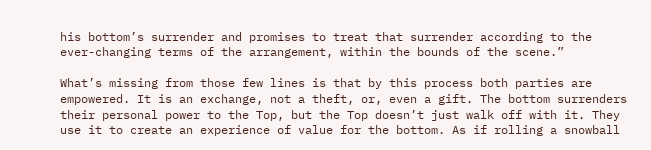his bottom’s surrender and promises to treat that surrender according to the ever-changing terms of the arrangement, within the bounds of the scene.”

What’s missing from those few lines is that by this process both parties are empowered. It is an exchange, not a theft, or, even a gift. The bottom surrenders their personal power to the Top, but the Top doesn’t just walk off with it. They use it to create an experience of value for the bottom. As if rolling a snowball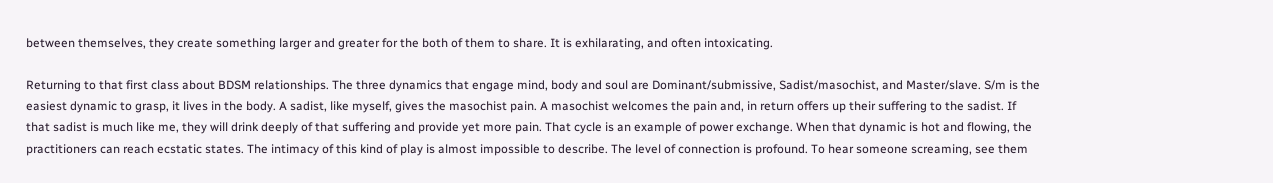between themselves, they create something larger and greater for the both of them to share. It is exhilarating, and often intoxicating.

Returning to that first class about BDSM relationships. The three dynamics that engage mind, body and soul are Dominant/submissive, Sadist/masochist, and Master/slave. S/m is the easiest dynamic to grasp, it lives in the body. A sadist, like myself, gives the masochist pain. A masochist welcomes the pain and, in return offers up their suffering to the sadist. If that sadist is much like me, they will drink deeply of that suffering and provide yet more pain. That cycle is an example of power exchange. When that dynamic is hot and flowing, the practitioners can reach ecstatic states. The intimacy of this kind of play is almost impossible to describe. The level of connection is profound. To hear someone screaming, see them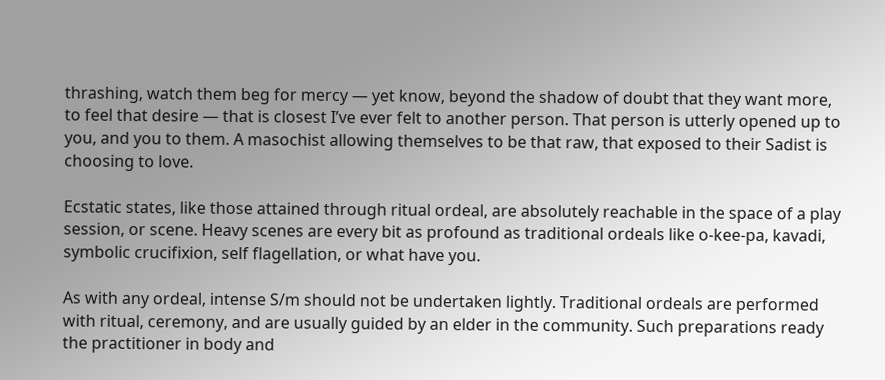thrashing, watch them beg for mercy — yet know, beyond the shadow of doubt that they want more, to feel that desire — that is closest I’ve ever felt to another person. That person is utterly opened up to you, and you to them. A masochist allowing themselves to be that raw, that exposed to their Sadist is choosing to love.

Ecstatic states, like those attained through ritual ordeal, are absolutely reachable in the space of a play session, or scene. Heavy scenes are every bit as profound as traditional ordeals like o-kee-pa, kavadi, symbolic crucifixion, self flagellation, or what have you.

As with any ordeal, intense S/m should not be undertaken lightly. Traditional ordeals are performed with ritual, ceremony, and are usually guided by an elder in the community. Such preparations ready the practitioner in body and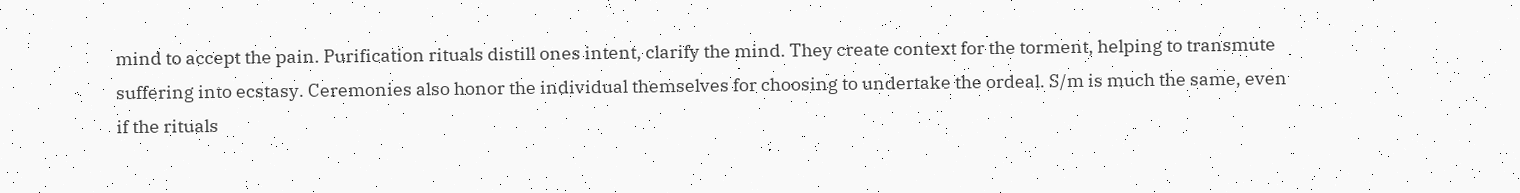mind to accept the pain. Purification rituals distill ones intent, clarify the mind. They create context for the torment, helping to transmute suffering into ecstasy. Ceremonies also honor the individual themselves for choosing to undertake the ordeal. S/m is much the same, even if the rituals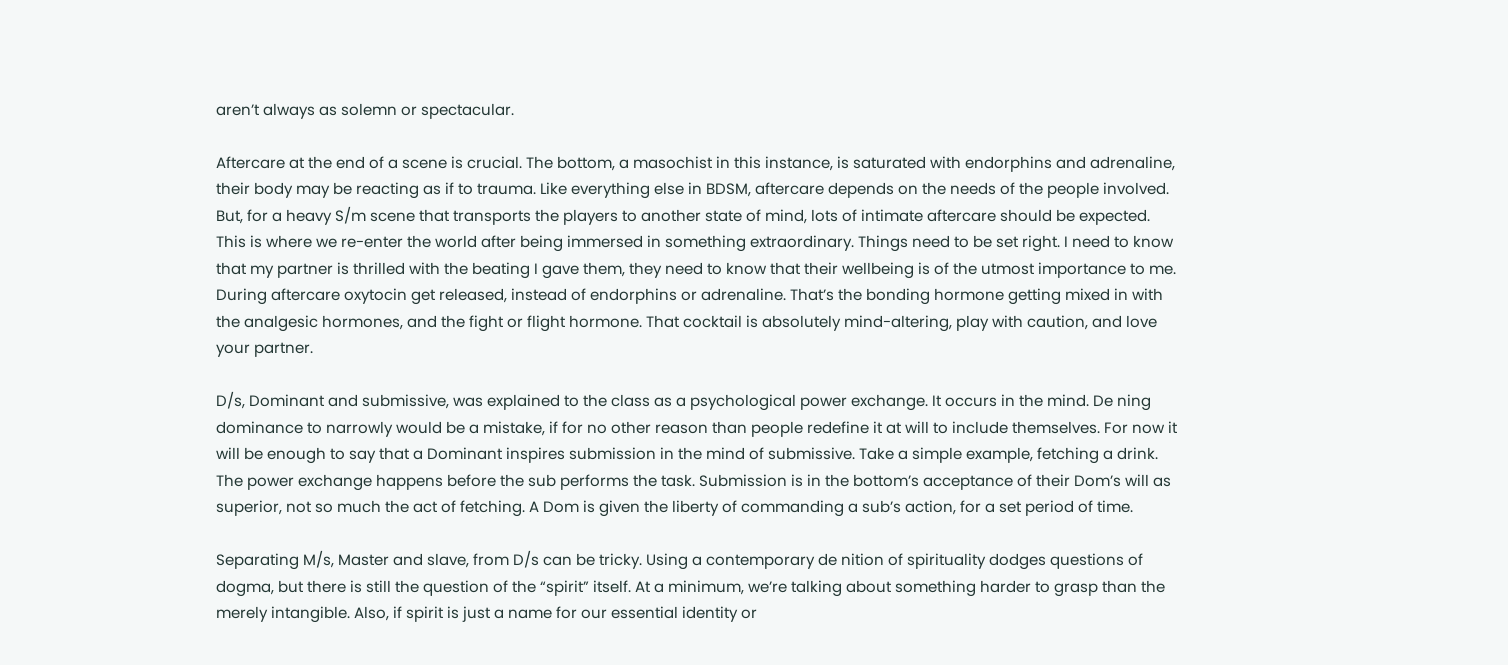aren’t always as solemn or spectacular.

Aftercare at the end of a scene is crucial. The bottom, a masochist in this instance, is saturated with endorphins and adrenaline, their body may be reacting as if to trauma. Like everything else in BDSM, aftercare depends on the needs of the people involved. But, for a heavy S/m scene that transports the players to another state of mind, lots of intimate aftercare should be expected. This is where we re-enter the world after being immersed in something extraordinary. Things need to be set right. I need to know that my partner is thrilled with the beating I gave them, they need to know that their wellbeing is of the utmost importance to me. During aftercare oxytocin get released, instead of endorphins or adrenaline. That’s the bonding hormone getting mixed in with the analgesic hormones, and the fight or flight hormone. That cocktail is absolutely mind-altering, play with caution, and love your partner.

D/s, Dominant and submissive, was explained to the class as a psychological power exchange. It occurs in the mind. De ning dominance to narrowly would be a mistake, if for no other reason than people redefine it at will to include themselves. For now it will be enough to say that a Dominant inspires submission in the mind of submissive. Take a simple example, fetching a drink. The power exchange happens before the sub performs the task. Submission is in the bottom’s acceptance of their Dom’s will as superior, not so much the act of fetching. A Dom is given the liberty of commanding a sub’s action, for a set period of time.

Separating M/s, Master and slave, from D/s can be tricky. Using a contemporary de nition of spirituality dodges questions of dogma, but there is still the question of the “spirit” itself. At a minimum, we’re talking about something harder to grasp than the merely intangible. Also, if spirit is just a name for our essential identity or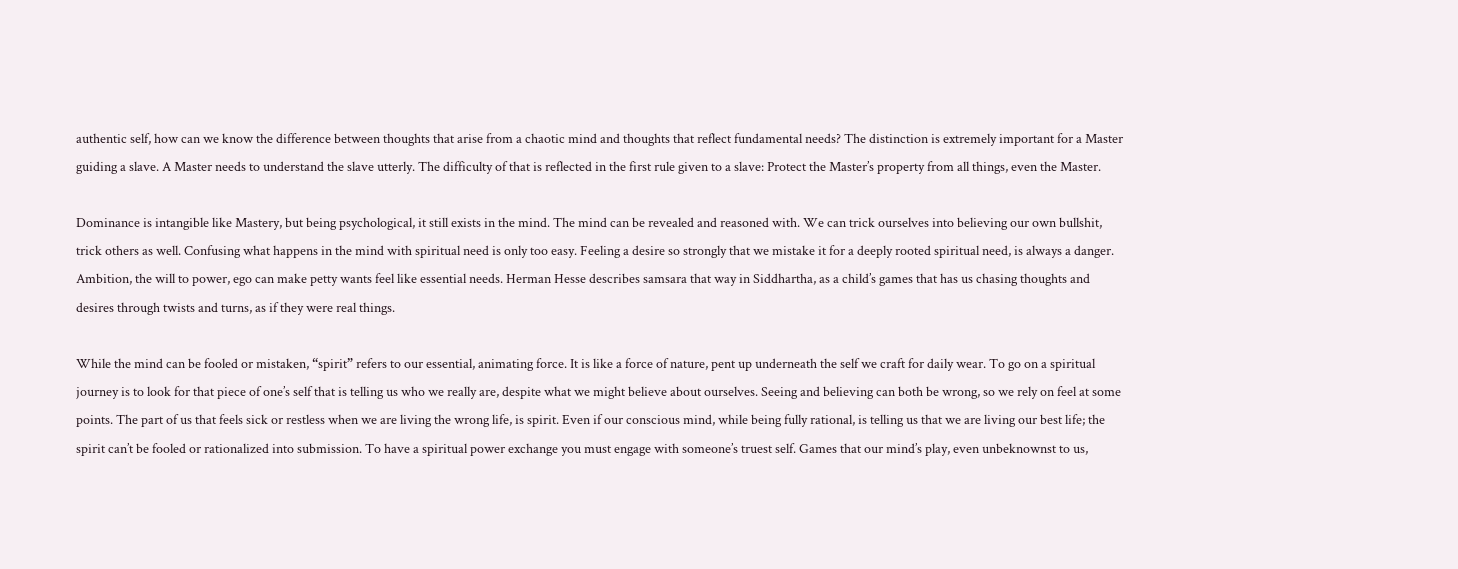authentic self, how can we know the difference between thoughts that arise from a chaotic mind and thoughts that reflect fundamental needs? The distinction is extremely important for a Master guiding a slave. A Master needs to understand the slave utterly. The difficulty of that is reflected in the first rule given to a slave: Protect the Master’s property from all things, even the Master.

Dominance is intangible like Mastery, but being psychological, it still exists in the mind. The mind can be revealed and reasoned with. We can trick ourselves into believing our own bullshit, trick others as well. Confusing what happens in the mind with spiritual need is only too easy. Feeling a desire so strongly that we mistake it for a deeply rooted spiritual need, is always a danger. Ambition, the will to power, ego can make petty wants feel like essential needs. Herman Hesse describes samsara that way in Siddhartha, as a child’s games that has us chasing thoughts and desires through twists and turns, as if they were real things.

While the mind can be fooled or mistaken, “spirit” refers to our essential, animating force. It is like a force of nature, pent up underneath the self we craft for daily wear. To go on a spiritual journey is to look for that piece of one’s self that is telling us who we really are, despite what we might believe about ourselves. Seeing and believing can both be wrong, so we rely on feel at some points. The part of us that feels sick or restless when we are living the wrong life, is spirit. Even if our conscious mind, while being fully rational, is telling us that we are living our best life; the spirit can’t be fooled or rationalized into submission. To have a spiritual power exchange you must engage with someone’s truest self. Games that our mind’s play, even unbeknownst to us,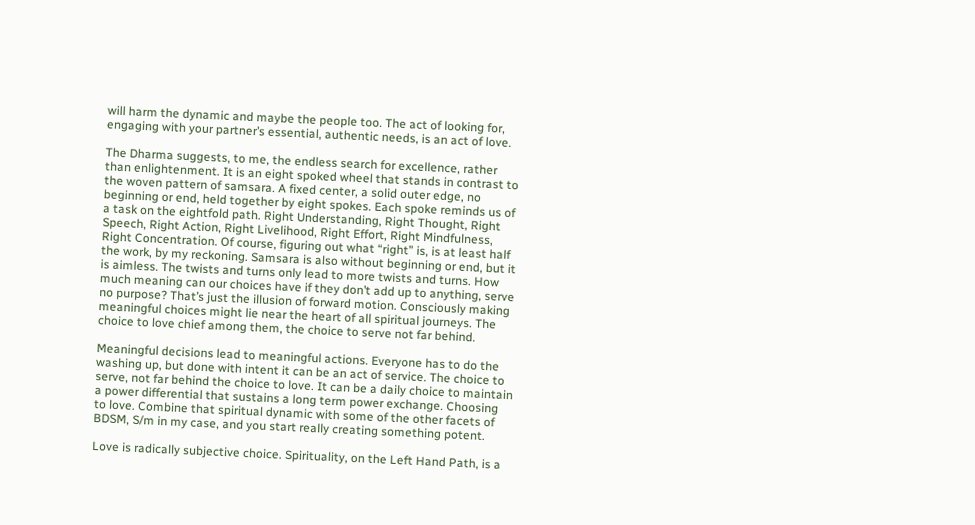will harm the dynamic and maybe the people too. The act of looking for, engaging with your partner’s essential, authentic needs, is an act of love.

The Dharma suggests, to me, the endless search for excellence, rather than enlightenment. It is an eight spoked wheel that stands in contrast to the woven pattern of samsara. A fixed center, a solid outer edge, no beginning or end, held together by eight spokes. Each spoke reminds us of a task on the eightfold path. Right Understanding, Right Thought, Right Speech, Right Action, Right Livelihood, Right Effort, Right Mindfulness, Right Concentration. Of course, figuring out what “right” is, is at least half the work, by my reckoning. Samsara is also without beginning or end, but it is aimless. The twists and turns only lead to more twists and turns. How much meaning can our choices have if they don’t add up to anything, serve no purpose? That’s just the illusion of forward motion. Consciously making meaningful choices might lie near the heart of all spiritual journeys. The choice to love chief among them, the choice to serve not far behind.

Meaningful decisions lead to meaningful actions. Everyone has to do the washing up, but done with intent it can be an act of service. The choice to serve, not far behind the choice to love. It can be a daily choice to maintain a power differential that sustains a long term power exchange. Choosing to love. Combine that spiritual dynamic with some of the other facets of BDSM, S/m in my case, and you start really creating something potent.

Love is radically subjective choice. Spirituality, on the Left Hand Path, is a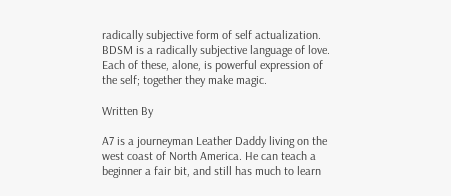radically subjective form of self actualization. BDSM is a radically subjective language of love. Each of these, alone, is powerful expression of the self; together they make magic.

Written By

A7 is a journeyman Leather Daddy living on the west coast of North America. He can teach a beginner a fair bit, and still has much to learn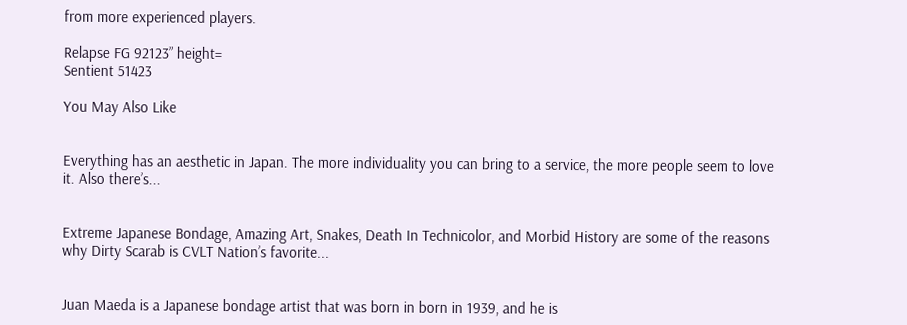from more experienced players.

Relapse FG 92123” height=
Sentient 51423

You May Also Like


Everything has an aesthetic in Japan. The more individuality you can bring to a service, the more people seem to love it. Also there’s...


Extreme Japanese Bondage, Amazing Art, Snakes, Death In Technicolor, and Morbid History are some of the reasons why Dirty Scarab is CVLT Nation’s favorite...


Juan Maeda is a Japanese bondage artist that was born in born in 1939, and he is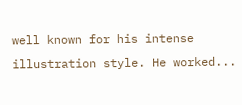well known for his intense illustration style. He worked...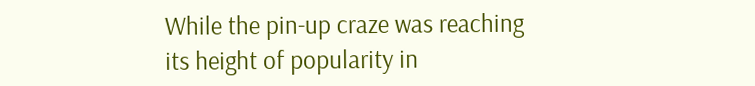While the pin-up craze was reaching its height of popularity in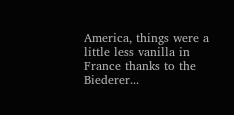America, things were a little less vanilla in France thanks to the Biederer...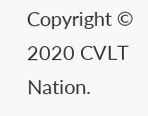Copyright © 2020 CVLT Nation.